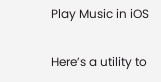Play Music in iOS

Here’s a utility to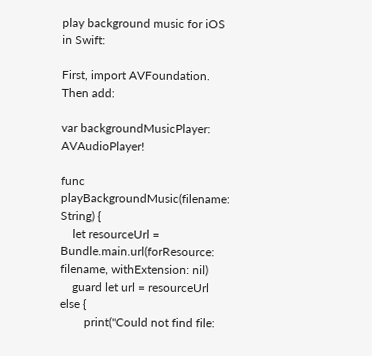play background music for iOS in Swift:

First, import AVFoundation. Then add:

var backgroundMusicPlayer: AVAudioPlayer!

func playBackgroundMusic(filename: String) {
    let resourceUrl = Bundle.main.url(forResource: filename, withExtension: nil)
    guard let url = resourceUrl else {
        print("Could not find file: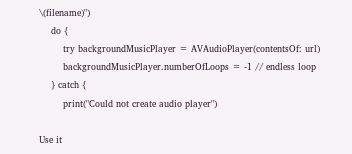\(filename)")
    do {
        try backgroundMusicPlayer = AVAudioPlayer(contentsOf: url)
        backgroundMusicPlayer.numberOfLoops = -1 // endless loop
    } catch {
        print("Could not create audio player")

Use it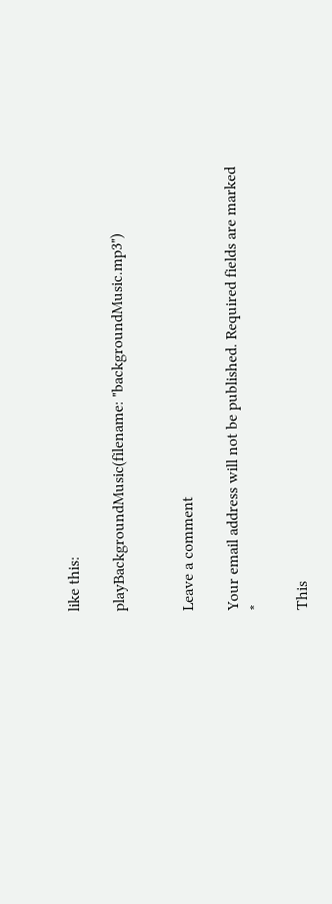like this:

playBackgroundMusic(filename: "backgroundMusic.mp3")


Leave a comment

Your email address will not be published. Required fields are marked *

This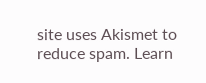site uses Akismet to reduce spam. Learn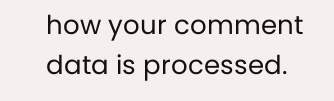how your comment data is processed.